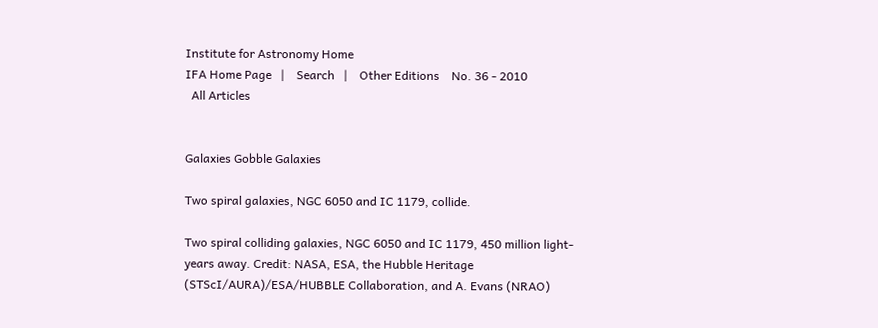Institute for Astronomy Home
IFA Home Page   |    Search   |    Other Editions    No. 36 - 2010
  All Articles


Galaxies Gobble Galaxies

Two spiral galaxies, NGC 6050 and IC 1179, collide.

Two spiral colliding galaxies, NGC 6050 and IC 1179, 450 million light-years away. Credit: NASA, ESA, the Hubble Heritage (STScI/AURA)/ESA/HUBBLE Collaboration, and A. Evans (NRAO)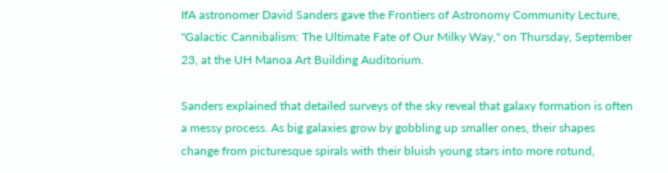IfA astronomer David Sanders gave the Frontiers of Astronomy Community Lecture, "Galactic Cannibalism: The Ultimate Fate of Our Milky Way," on Thursday, September 23, at the UH Manoa Art Building Auditorium.

Sanders explained that detailed surveys of the sky reveal that galaxy formation is often a messy process. As big galaxies grow by gobbling up smaller ones, their shapes change from picturesque spirals with their bluish young stars into more rotund,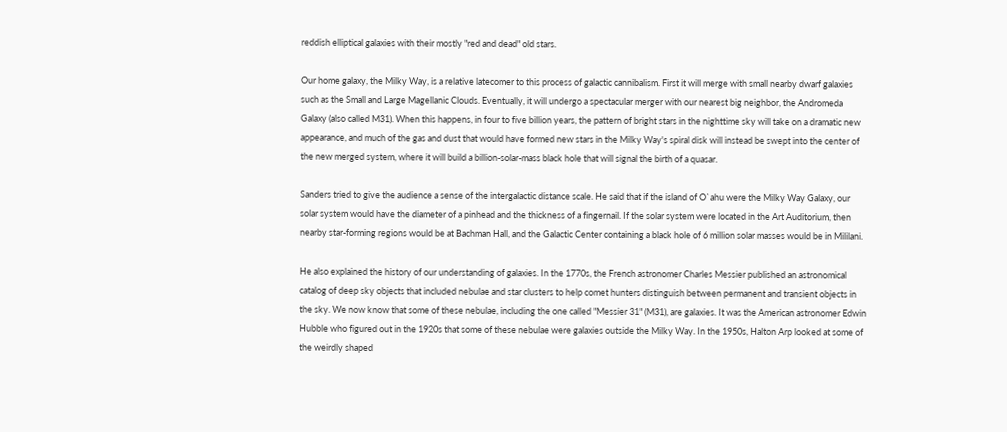reddish elliptical galaxies with their mostly "red and dead" old stars.

Our home galaxy, the Milky Way, is a relative latecomer to this process of galactic cannibalism. First it will merge with small nearby dwarf galaxies such as the Small and Large Magellanic Clouds. Eventually, it will undergo a spectacular merger with our nearest big neighbor, the Andromeda Galaxy (also called M31). When this happens, in four to five billion years, the pattern of bright stars in the nighttime sky will take on a dramatic new appearance, and much of the gas and dust that would have formed new stars in the Milky Way's spiral disk will instead be swept into the center of the new merged system, where it will build a billion-solar-mass black hole that will signal the birth of a quasar.

Sanders tried to give the audience a sense of the intergalactic distance scale. He said that if the island of O`ahu were the Milky Way Galaxy, our solar system would have the diameter of a pinhead and the thickness of a fingernail. If the solar system were located in the Art Auditorium, then nearby star-forming regions would be at Bachman Hall, and the Galactic Center containing a black hole of 6 million solar masses would be in Mililani.

He also explained the history of our understanding of galaxies. In the 1770s, the French astronomer Charles Messier published an astronomical catalog of deep sky objects that included nebulae and star clusters to help comet hunters distinguish between permanent and transient objects in the sky. We now know that some of these nebulae, including the one called "Messier 31" (M31), are galaxies. It was the American astronomer Edwin Hubble who figured out in the 1920s that some of these nebulae were galaxies outside the Milky Way. In the 1950s, Halton Arp looked at some of the weirdly shaped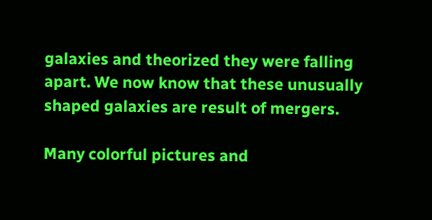galaxies and theorized they were falling apart. We now know that these unusually shaped galaxies are result of mergers.

Many colorful pictures and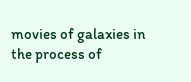movies of galaxies in the process of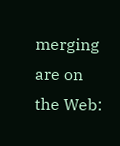merging are on the Web: